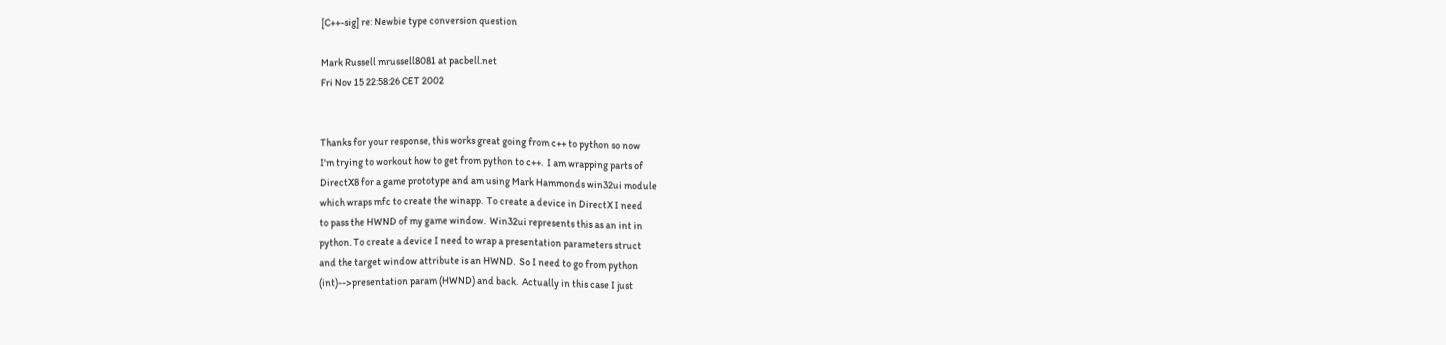[C++-sig] re: Newbie type conversion question

Mark Russell mrussell8081 at pacbell.net
Fri Nov 15 22:58:26 CET 2002


Thanks for your response, this works great going from c++ to python so now
I'm trying to workout how to get from python to c++.  I am wrapping parts of
DirectX8 for a game prototype and am using Mark Hammonds win32ui module
which wraps mfc to create the winapp.  To create a device in DirectX I need
to pass the HWND of my game window.  Win32ui represents this as an int in
python. To create a device I need to wrap a presentation parameters struct
and the target window attribute is an HWND.  So I need to go from python
(int)-->presentation param (HWND) and back.  Actually in this case I just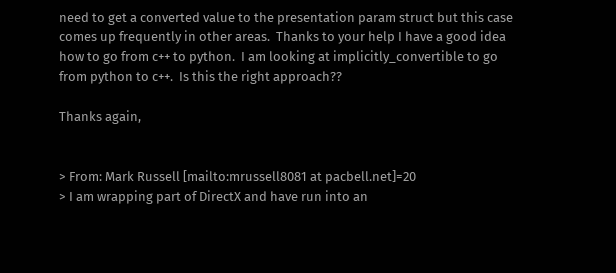need to get a converted value to the presentation param struct but this case
comes up frequently in other areas.  Thanks to your help I have a good idea
how to go from c++ to python.  I am looking at implicitly_convertible to go
from python to c++.  Is this the right approach??

Thanks again,


> From: Mark Russell [mailto:mrussell8081 at pacbell.net]=20
> I am wrapping part of DirectX and have run into an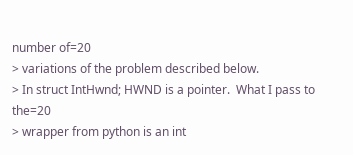number of=20
> variations of the problem described below.
> In struct IntHwnd; HWND is a pointer.  What I pass to the=20
> wrapper from python is an int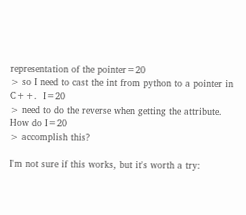representation of the pointer=20
> so I need to cast the int from python to a pointer in C++.  I=20
> need to do the reverse when getting the attribute. How do I=20
> accomplish this?

I'm not sure if this works, but it's worth a try: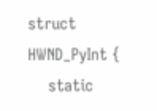struct HWND_PyInt {
    static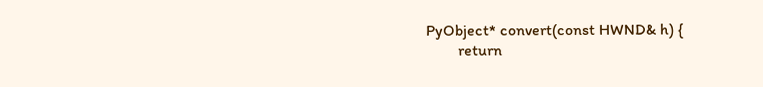PyObject* convert(const HWND& h) {
        return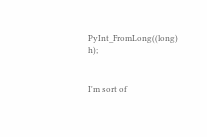PyInt_FromLong((long) h);


I'm sort of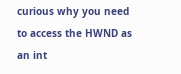curious why you need to access the HWND as an int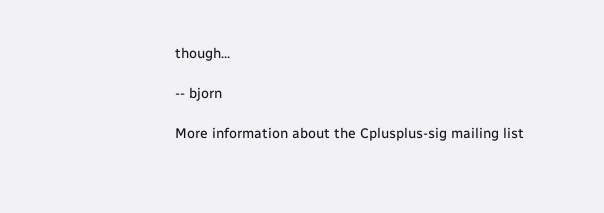though...

-- bjorn

More information about the Cplusplus-sig mailing list